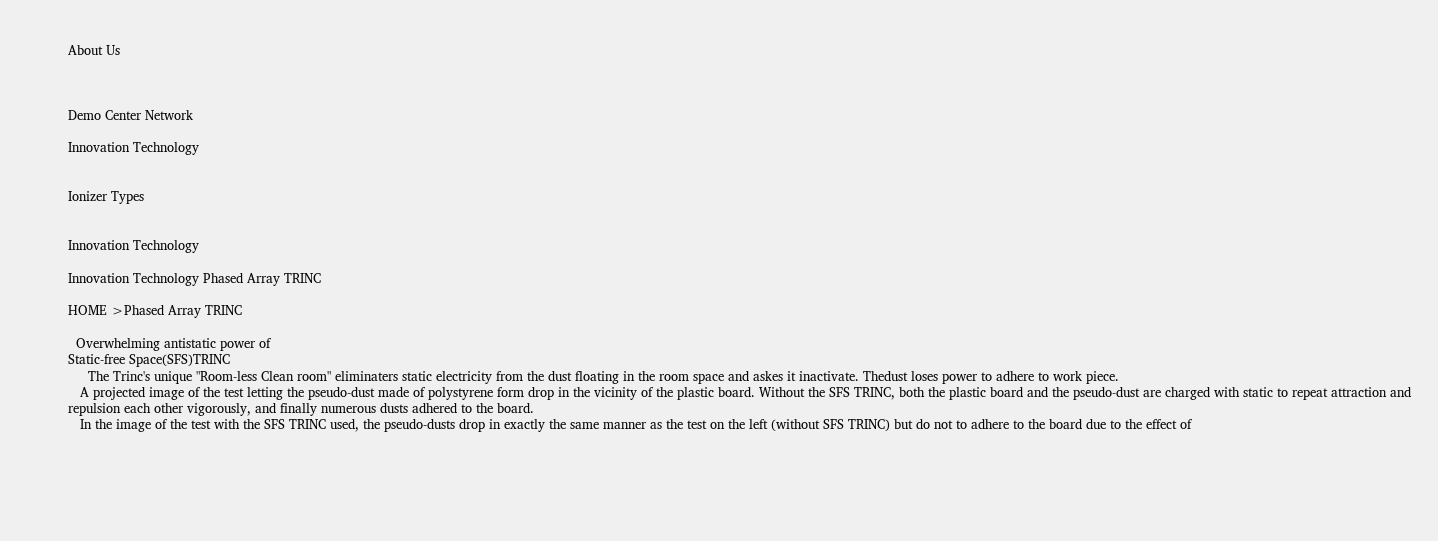About Us



Demo Center Network

Innovation Technology


Ionizer Types


Innovation Technology

Innovation Technology Phased Array TRINC

HOME >Phased Array TRINC

  Overwhelming antistatic power of
Static-free Space(SFS)TRINC
     The Trinc's unique "Room-less Clean room" eliminaters static electricity from the dust floating in the room space and askes it inactivate. Thedust loses power to adhere to work piece.
   A projected image of the test letting the pseudo-dust made of polystyrene form drop in the vicinity of the plastic board. Without the SFS TRINC, both the plastic board and the pseudo-dust are charged with static to repeat attraction and repulsion each other vigorously, and finally numerous dusts adhered to the board.
   In the image of the test with the SFS TRINC used, the pseudo-dusts drop in exactly the same manner as the test on the left (without SFS TRINC) but do not to adhere to the board due to the effect of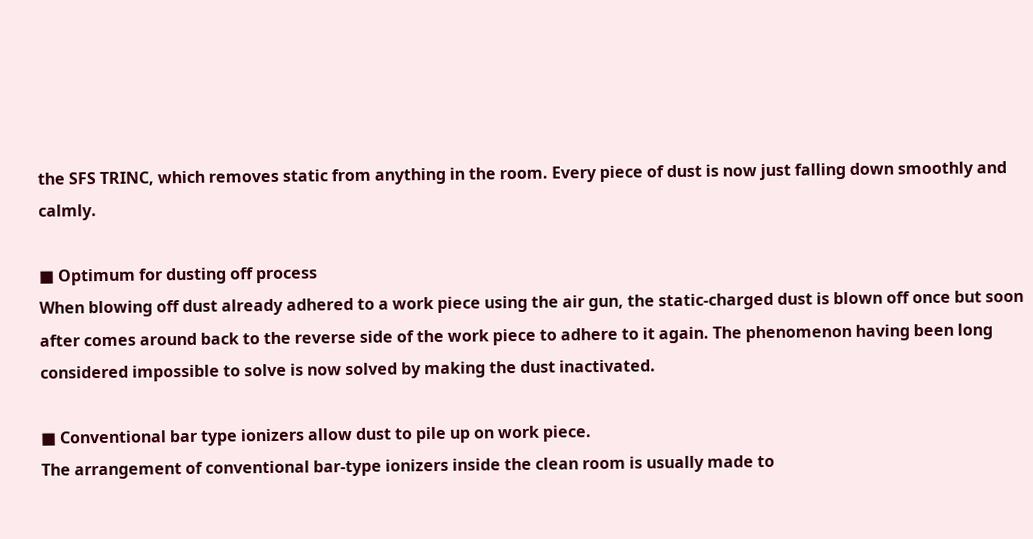the SFS TRINC, which removes static from anything in the room. Every piece of dust is now just falling down smoothly and calmly.

■ Optimum for dusting off process
When blowing off dust already adhered to a work piece using the air gun, the static-charged dust is blown off once but soon after comes around back to the reverse side of the work piece to adhere to it again. The phenomenon having been long considered impossible to solve is now solved by making the dust inactivated.

■ Conventional bar type ionizers allow dust to pile up on work piece.
The arrangement of conventional bar-type ionizers inside the clean room is usually made to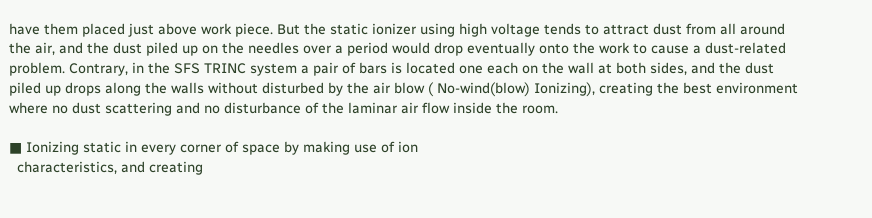have them placed just above work piece. But the static ionizer using high voltage tends to attract dust from all around the air, and the dust piled up on the needles over a period would drop eventually onto the work to cause a dust-related problem. Contrary, in the SFS TRINC system a pair of bars is located one each on the wall at both sides, and the dust piled up drops along the walls without disturbed by the air blow ( No-wind(blow) Ionizing), creating the best environment where no dust scattering and no disturbance of the laminar air flow inside the room.

■ Ionizing static in every corner of space by making use of ion
  characteristics, and creating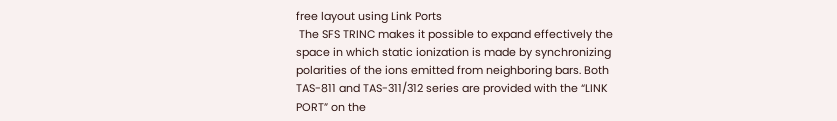free layout using Link Ports
 The SFS TRINC makes it possible to expand effectively the space in which static ionization is made by synchronizing polarities of the ions emitted from neighboring bars. Both TAS-811 and TAS-311/312 series are provided with the “LINK PORT” on the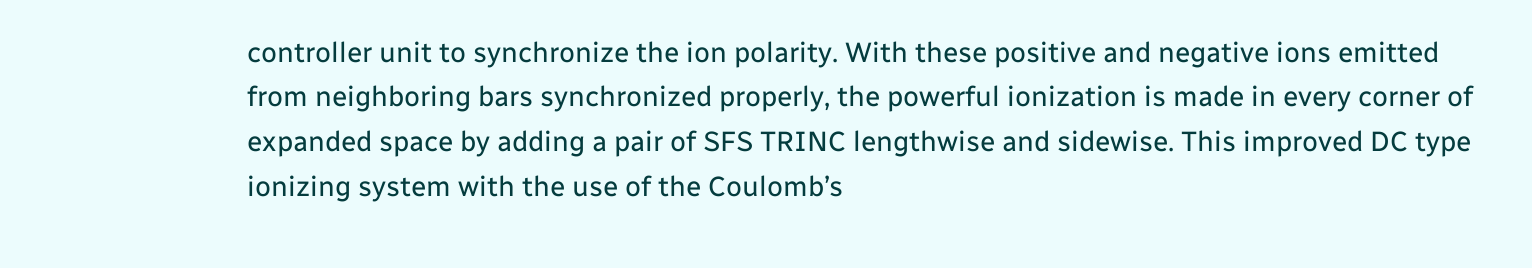controller unit to synchronize the ion polarity. With these positive and negative ions emitted from neighboring bars synchronized properly, the powerful ionization is made in every corner of expanded space by adding a pair of SFS TRINC lengthwise and sidewise. This improved DC type ionizing system with the use of the Coulomb’s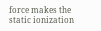force makes the static ionization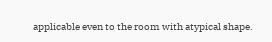applicable even to the room with atypical shape.